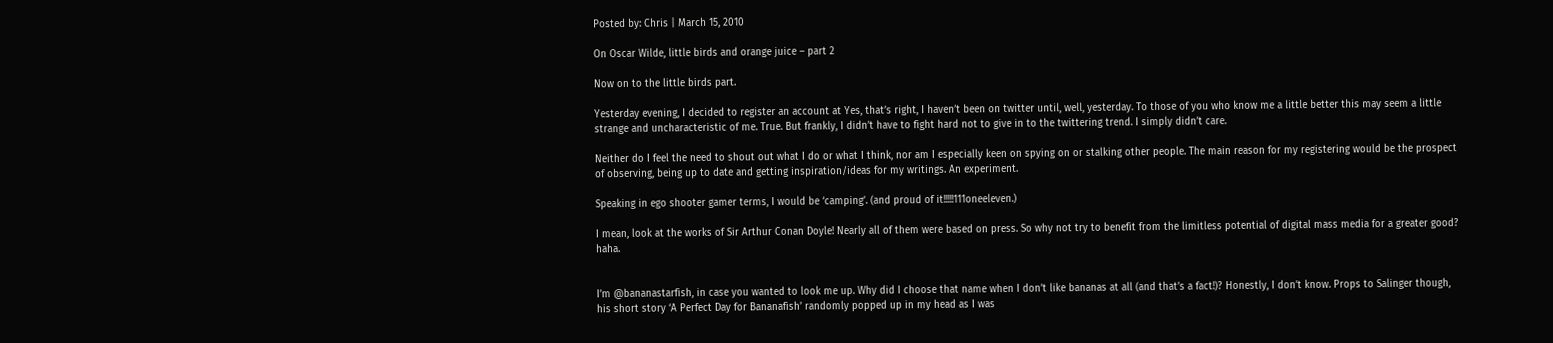Posted by: Chris | March 15, 2010

On Oscar Wilde, little birds and orange juice – part 2

Now on to the little birds part.

Yesterday evening, I decided to register an account at Yes, that’s right, I haven’t been on twitter until, well, yesterday. To those of you who know me a little better this may seem a little strange and uncharacteristic of me. True. But frankly, I didn’t have to fight hard not to give in to the twittering trend. I simply didn’t care.

Neither do I feel the need to shout out what I do or what I think, nor am I especially keen on spying on or stalking other people. The main reason for my registering would be the prospect of observing, being up to date and getting inspiration/ideas for my writings. An experiment.

Speaking in ego shooter gamer terms, I would be ‘camping’. (and proud of it!!!!!111oneeleven.)

I mean, look at the works of Sir Arthur Conan Doyle! Nearly all of them were based on press. So why not try to benefit from the limitless potential of digital mass media for a greater good? haha.


I’m @bananastarfish, in case you wanted to look me up. Why did I choose that name when I don’t like bananas at all (and that’s a fact!)? Honestly, I don’t know. Props to Salinger though, his short story ‘A Perfect Day for Bananafish’ randomly popped up in my head as I was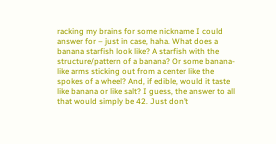racking my brains for some nickname I could answer for – just in case, haha. What does a banana starfish look like? A starfish with the structure/pattern of a banana? Or some banana-like arms sticking out from a center like the spokes of a wheel? And, if edible, would it taste like banana or like salt? I guess, the answer to all that would simply be 42. Just don’t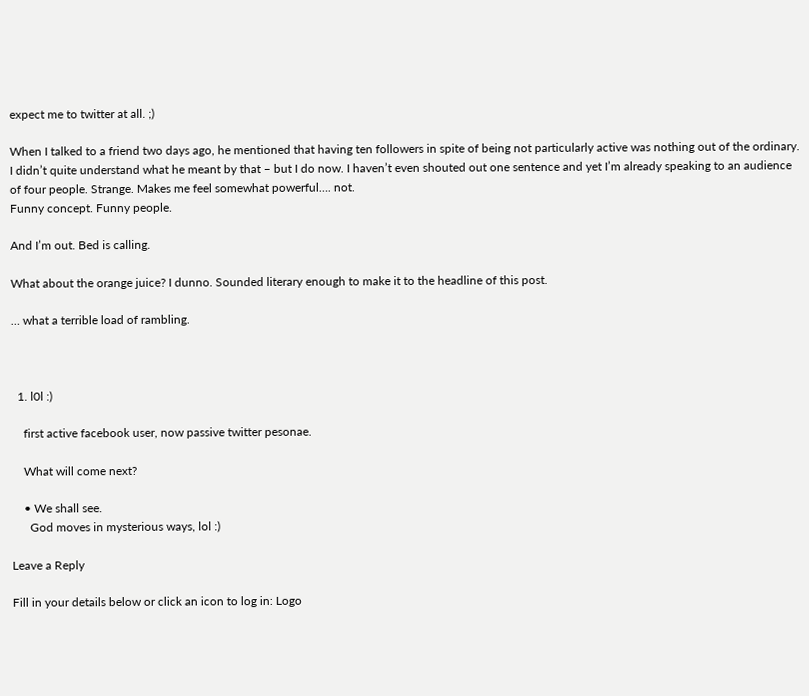expect me to twitter at all. ;)

When I talked to a friend two days ago, he mentioned that having ten followers in spite of being not particularly active was nothing out of the ordinary. I didn’t quite understand what he meant by that – but I do now. I haven’t even shouted out one sentence and yet I’m already speaking to an audience of four people. Strange. Makes me feel somewhat powerful…. not.
Funny concept. Funny people.

And I’m out. Bed is calling.

What about the orange juice? I dunno. Sounded literary enough to make it to the headline of this post.

… what a terrible load of rambling.



  1. l0l :)

    first active facebook user, now passive twitter pesonae.

    What will come next?

    • We shall see.
      God moves in mysterious ways, lol :)

Leave a Reply

Fill in your details below or click an icon to log in: Logo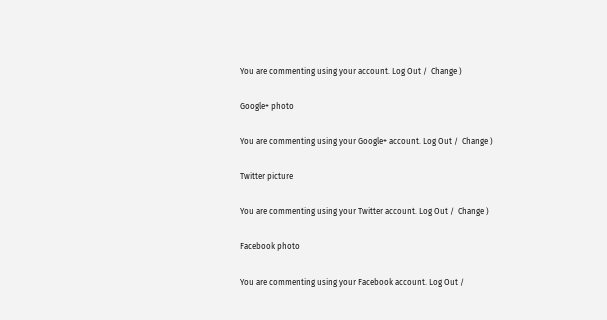You are commenting using your account. Log Out /  Change )

Google+ photo

You are commenting using your Google+ account. Log Out /  Change )

Twitter picture

You are commenting using your Twitter account. Log Out /  Change )

Facebook photo

You are commenting using your Facebook account. Log Out /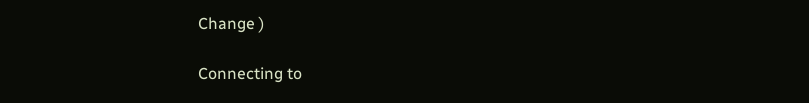Change )

Connecting to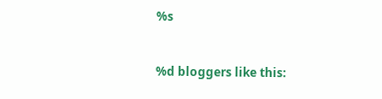%s


%d bloggers like this: